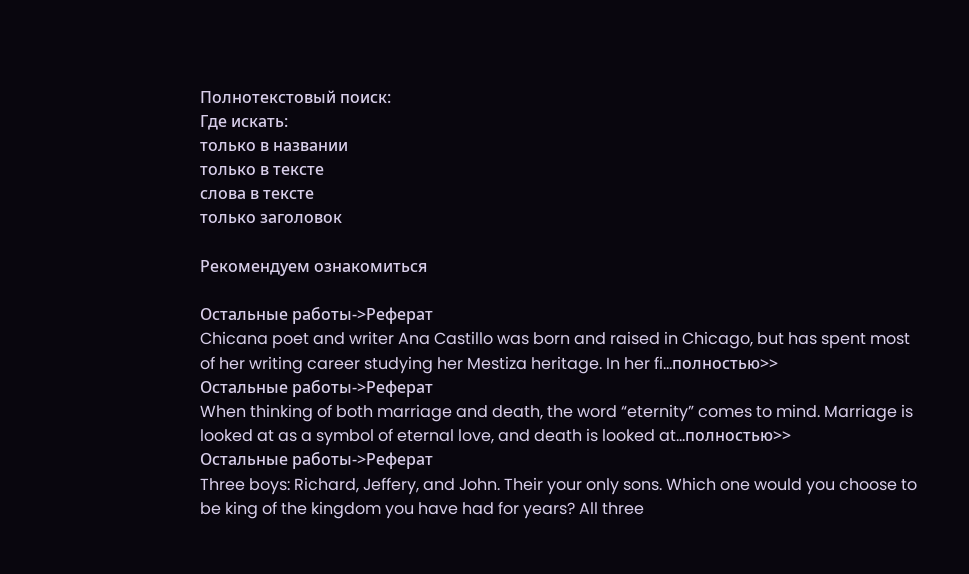Полнотекстовый поиск:
Где искать:
только в названии
только в тексте
слова в тексте
только заголовок

Рекомендуем ознакомиться

Остальные работы->Реферат
Chicana poet and writer Ana Castillo was born and raised in Chicago, but has spent most of her writing career studying her Mestiza heritage. In her fi...полностью>>
Остальные работы->Реферат
When thinking of both marriage and death, the word “eternity” comes to mind. Marriage is looked at as a symbol of eternal love, and death is looked at...полностью>>
Остальные работы->Реферат
Three boys: Richard, Jeffery, and John. Their your only sons. Which one would you choose to be king of the kingdom you have had for years? All three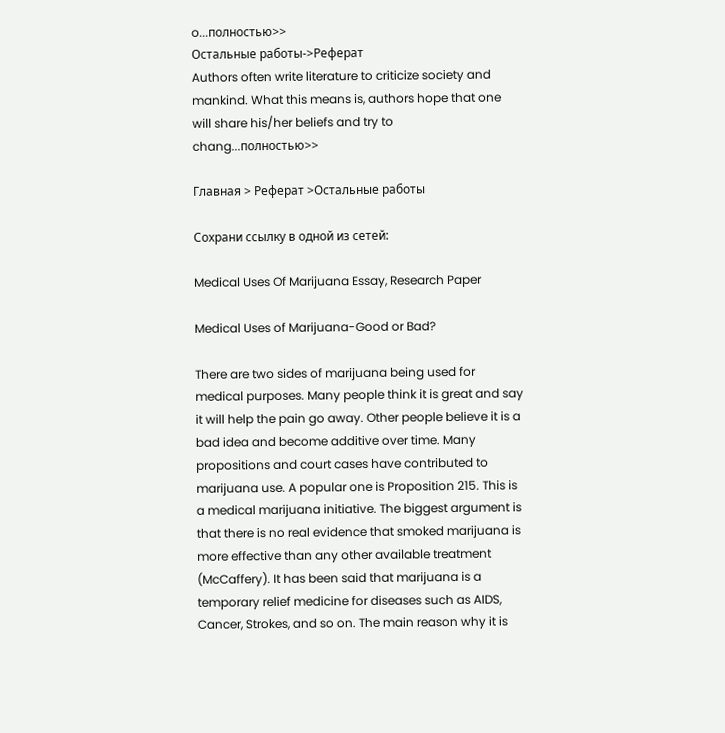o...полностью>>
Остальные работы->Реферат
Authors often write literature to criticize society and mankind. What this means is, authors hope that one will share his/her beliefs and try to chang...полностью>>

Главная > Реферат >Остальные работы

Сохрани ссылку в одной из сетей:

Medical Uses Of Marijuana Essay, Research Paper

Medical Uses of Marijuana-Good or Bad?

There are two sides of marijuana being used for medical purposes. Many people think it is great and say it will help the pain go away. Other people believe it is a bad idea and become additive over time. Many propositions and court cases have contributed to marijuana use. A popular one is Proposition 215. This is a medical marijuana initiative. The biggest argument is that there is no real evidence that smoked marijuana is more effective than any other available treatment (McCaffery). It has been said that marijuana is a temporary relief medicine for diseases such as AIDS, Cancer, Strokes, and so on. The main reason why it is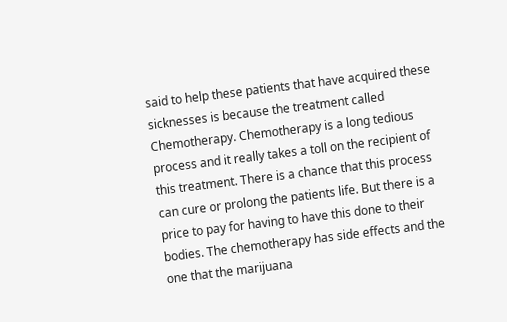said to help these patients that have acquired these sicknesses is because the treatment called Chemotherapy. Chemotherapy is a long tedious process and it really takes a toll on the recipient of this treatment. There is a chance that this process can cure or prolong the patients life. But there is a price to pay for having to have this done to their bodies. The chemotherapy has side effects and the one that the marijuana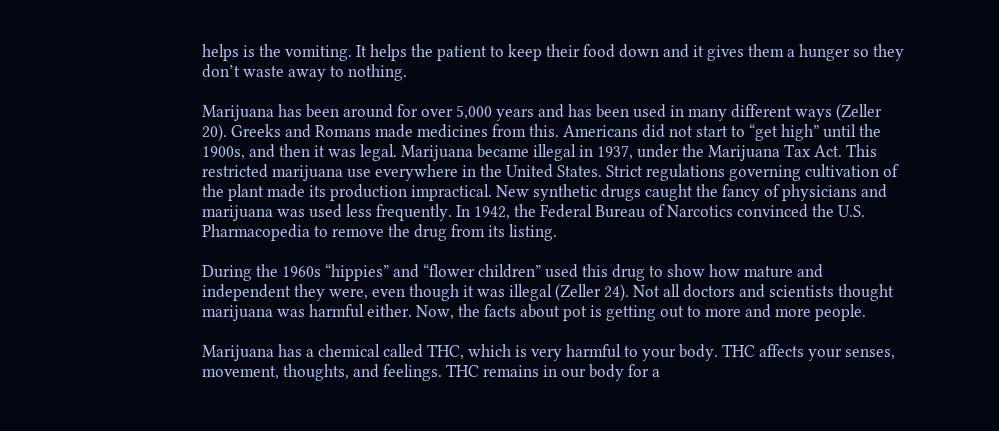helps is the vomiting. It helps the patient to keep their food down and it gives them a hunger so they don’t waste away to nothing.

Marijuana has been around for over 5,000 years and has been used in many different ways (Zeller 20). Greeks and Romans made medicines from this. Americans did not start to “get high” until the 1900s, and then it was legal. Marijuana became illegal in 1937, under the Marijuana Tax Act. This restricted marijuana use everywhere in the United States. Strict regulations governing cultivation of the plant made its production impractical. New synthetic drugs caught the fancy of physicians and marijuana was used less frequently. In 1942, the Federal Bureau of Narcotics convinced the U.S. Pharmacopedia to remove the drug from its listing.

During the 1960s “hippies” and “flower children” used this drug to show how mature and independent they were, even though it was illegal (Zeller 24). Not all doctors and scientists thought marijuana was harmful either. Now, the facts about pot is getting out to more and more people.

Marijuana has a chemical called THC, which is very harmful to your body. THC affects your senses, movement, thoughts, and feelings. THC remains in our body for a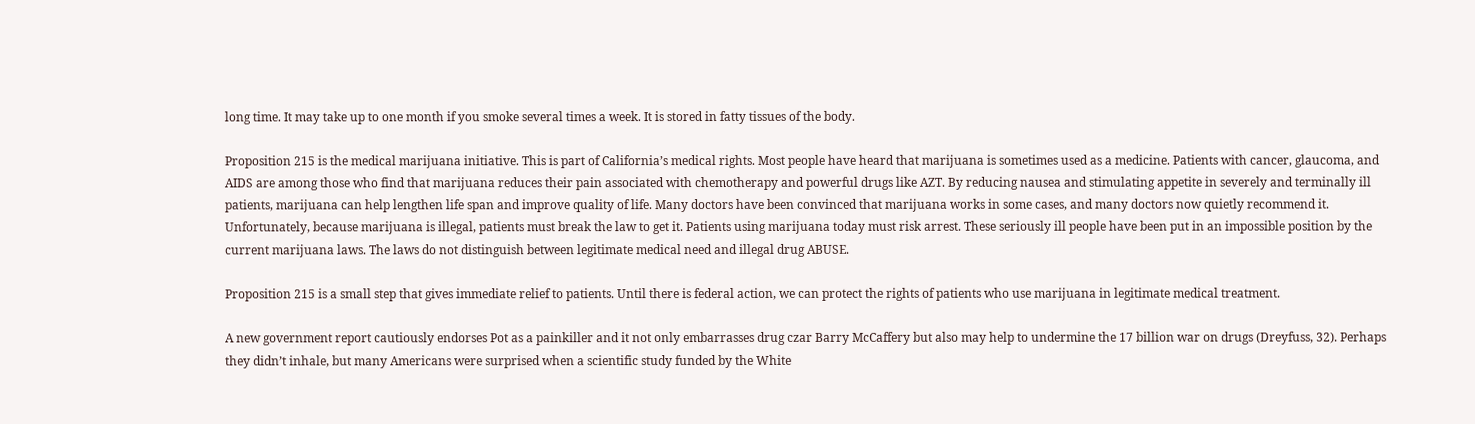long time. It may take up to one month if you smoke several times a week. It is stored in fatty tissues of the body.

Proposition 215 is the medical marijuana initiative. This is part of California’s medical rights. Most people have heard that marijuana is sometimes used as a medicine. Patients with cancer, glaucoma, and AIDS are among those who find that marijuana reduces their pain associated with chemotherapy and powerful drugs like AZT. By reducing nausea and stimulating appetite in severely and terminally ill patients, marijuana can help lengthen life span and improve quality of life. Many doctors have been convinced that marijuana works in some cases, and many doctors now quietly recommend it. Unfortunately, because marijuana is illegal, patients must break the law to get it. Patients using marijuana today must risk arrest. These seriously ill people have been put in an impossible position by the current marijuana laws. The laws do not distinguish between legitimate medical need and illegal drug ABUSE.

Proposition 215 is a small step that gives immediate relief to patients. Until there is federal action, we can protect the rights of patients who use marijuana in legitimate medical treatment.

A new government report cautiously endorses Pot as a painkiller and it not only embarrasses drug czar Barry McCaffery but also may help to undermine the 17 billion war on drugs (Dreyfuss, 32). Perhaps they didn’t inhale, but many Americans were surprised when a scientific study funded by the White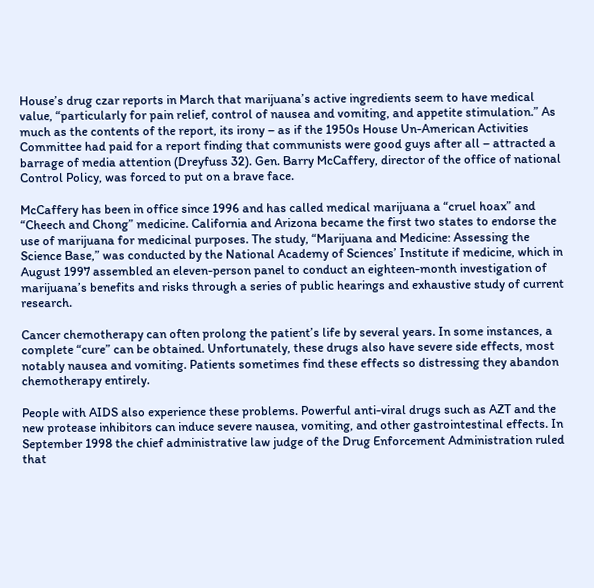House’s drug czar reports in March that marijuana’s active ingredients seem to have medical value, “particularly for pain relief, control of nausea and vomiting, and appetite stimulation.” As much as the contents of the report, its irony – as if the 1950s House Un-American Activities Committee had paid for a report finding that communists were good guys after all – attracted a barrage of media attention (Dreyfuss 32). Gen. Barry McCaffery, director of the office of national Control Policy, was forced to put on a brave face.

McCaffery has been in office since 1996 and has called medical marijuana a “cruel hoax” and “Cheech and Chong” medicine. California and Arizona became the first two states to endorse the use of marijuana for medicinal purposes. The study, “Marijuana and Medicine: Assessing the Science Base,” was conducted by the National Academy of Sciences’ Institute if medicine, which in August 1997 assembled an eleven-person panel to conduct an eighteen-month investigation of marijuana’s benefits and risks through a series of public hearings and exhaustive study of current research.

Cancer chemotherapy can often prolong the patient’s life by several years. In some instances, a complete “cure” can be obtained. Unfortunately, these drugs also have severe side effects, most notably nausea and vomiting. Patients sometimes find these effects so distressing they abandon chemotherapy entirely.

People with AIDS also experience these problems. Powerful anti-viral drugs such as AZT and the new protease inhibitors can induce severe nausea, vomiting, and other gastrointestinal effects. In September 1998 the chief administrative law judge of the Drug Enforcement Administration ruled that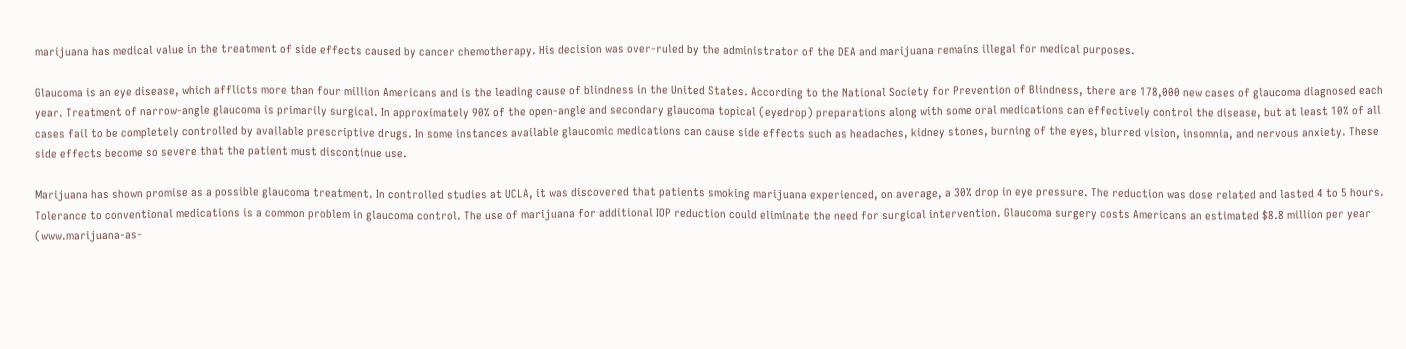marijuana has medical value in the treatment of side effects caused by cancer chemotherapy. His decision was over-ruled by the administrator of the DEA and marijuana remains illegal for medical purposes.

Glaucoma is an eye disease, which afflicts more than four million Americans and is the leading cause of blindness in the United States. According to the National Society for Prevention of Blindness, there are 178,000 new cases of glaucoma diagnosed each year. Treatment of narrow-angle glaucoma is primarily surgical. In approximately 90% of the open-angle and secondary glaucoma topical (eyedrop) preparations along with some oral medications can effectively control the disease, but at least 10% of all cases fail to be completely controlled by available prescriptive drugs. In some instances available glaucomic medications can cause side effects such as headaches, kidney stones, burning of the eyes, blurred vision, insomnia, and nervous anxiety. These side effects become so severe that the patient must discontinue use.

Marijuana has shown promise as a possible glaucoma treatment. In controlled studies at UCLA, it was discovered that patients smoking marijuana experienced, on average, a 30% drop in eye pressure. The reduction was dose related and lasted 4 to 5 hours. Tolerance to conventional medications is a common problem in glaucoma control. The use of marijuana for additional IOP reduction could eliminate the need for surgical intervention. Glaucoma surgery costs Americans an estimated $8.8 million per year (www.marijuana-as-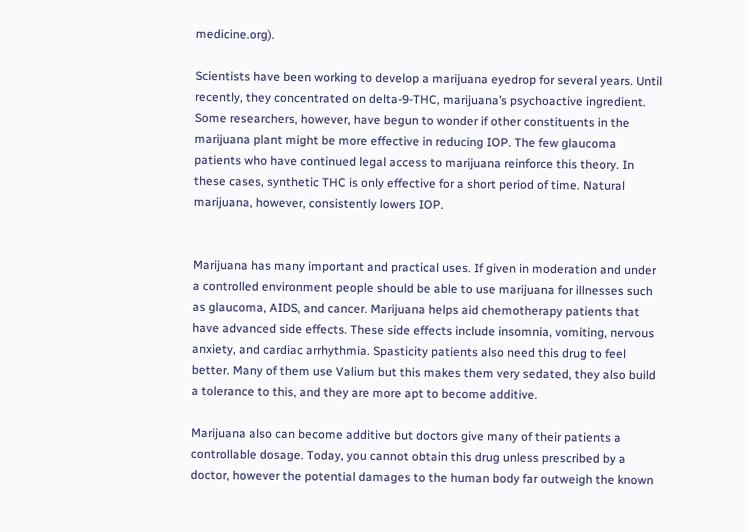medicine.org).

Scientists have been working to develop a marijuana eyedrop for several years. Until recently, they concentrated on delta-9-THC, marijuana’s psychoactive ingredient. Some researchers, however, have begun to wonder if other constituents in the marijuana plant might be more effective in reducing IOP. The few glaucoma patients who have continued legal access to marijuana reinforce this theory. In these cases, synthetic THC is only effective for a short period of time. Natural marijuana, however, consistently lowers IOP.


Marijuana has many important and practical uses. If given in moderation and under a controlled environment people should be able to use marijuana for illnesses such as glaucoma, AIDS, and cancer. Marijuana helps aid chemotherapy patients that have advanced side effects. These side effects include insomnia, vomiting, nervous anxiety, and cardiac arrhythmia. Spasticity patients also need this drug to feel better. Many of them use Valium but this makes them very sedated, they also build a tolerance to this, and they are more apt to become additive.

Marijuana also can become additive but doctors give many of their patients a controllable dosage. Today, you cannot obtain this drug unless prescribed by a doctor, however the potential damages to the human body far outweigh the known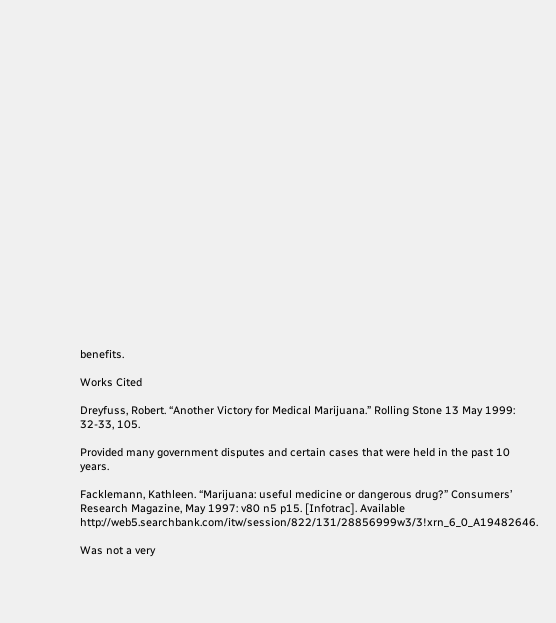benefits.

Works Cited

Dreyfuss, Robert. “Another Victory for Medical Marijuana.” Rolling Stone 13 May 1999: 32-33, 105.

Provided many government disputes and certain cases that were held in the past 10 years.

Facklemann, Kathleen. “Marijuana: useful medicine or dangerous drug?” Consumers’ Research Magazine, May 1997: v80 n5 p15. [Infotrac]. Available http://web5.searchbank.com/itw/session/822/131/28856999w3/3!xrn_6_0_A19482646.

Was not a very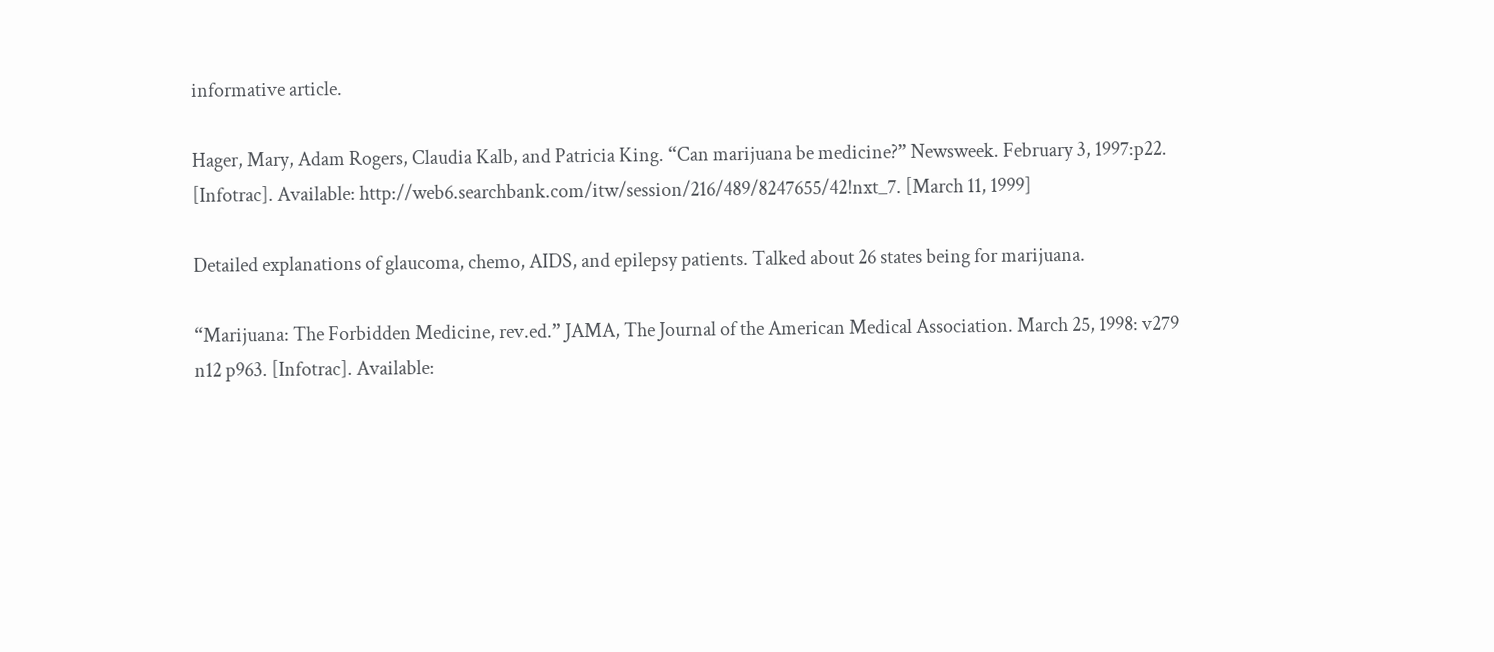informative article.

Hager, Mary, Adam Rogers, Claudia Kalb, and Patricia King. “Can marijuana be medicine?” Newsweek. February 3, 1997:p22. [Infotrac]. Available: http://web6.searchbank.com/itw/session/216/489/8247655/42!nxt_7. [March 11, 1999]

Detailed explanations of glaucoma, chemo, AIDS, and epilepsy patients. Talked about 26 states being for marijuana.

“Marijuana: The Forbidden Medicine, rev.ed.” JAMA, The Journal of the American Medical Association. March 25, 1998: v279 n12 p963. [Infotrac]. Available: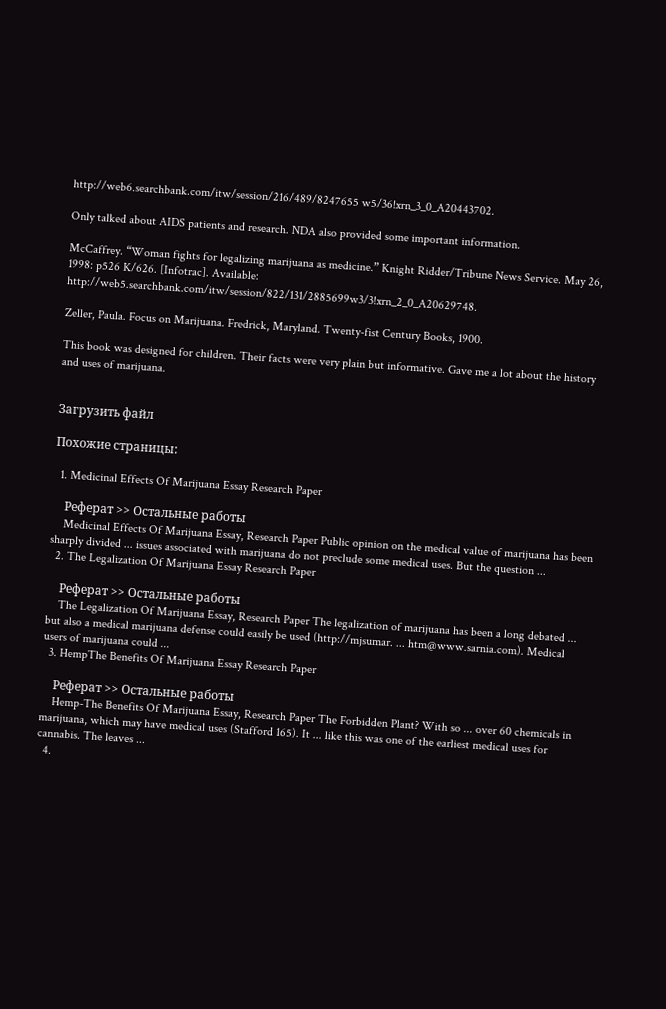http://web6.searchbank.com/itw/session/216/489/8247655 w5/36!xrn_3_0_A20443702.

Only talked about AIDS patients and research. NDA also provided some important information.

McCaffrey. “Woman fights for legalizing marijuana as medicine.” Knight Ridder/Tribune News Service. May 26, 1998: p526 K/626. [Infotrac]. Available: http://web5.searchbank.com/itw/session/822/131/2885699w3/3!xrn_2_0_A20629748.

Zeller, Paula. Focus on Marijuana. Fredrick, Maryland. Twenty-fist Century Books, 1900.

This book was designed for children. Their facts were very plain but informative. Gave me a lot about the history and uses of marijuana.


Загрузить файл

Похожие страницы:

  1. Medicinal Effects Of Marijuana Essay Research Paper

    Реферат >> Остальные работы
    Medicinal Effects Of Marijuana Essay, Research Paper Public opinion on the medical value of marijuana has been sharply divided ... issues associated with marijuana do not preclude some medical uses. But the question ...
  2. The Legalization Of Marijuana Essay Research Paper

    Реферат >> Остальные работы
    The Legalization Of Marijuana Essay, Research Paper The legalization of marijuana has been a long debated ... but also a medical marijuana defense could easily be used (http://mjsumar. ... htm@www.sarnia.com). Medical users of marijuana could ...
  3. HempThe Benefits Of Marijuana Essay Research Paper

    Реферат >> Остальные работы
    Hemp-The Benefits Of Marijuana Essay, Research Paper The Forbidden Plant? With so ... over 60 chemicals in marijuana, which may have medical uses (Stafford 165). It ... like this was one of the earliest medical uses for cannabis. The leaves ...
  4.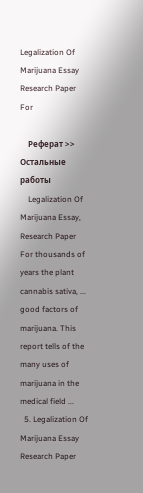Legalization Of Marijuana Essay Research Paper For

    Реферат >> Остальные работы
    Legalization Of Marijuana Essay, Research Paper For thousands of years the plant cannabis sativa, ... good factors of marijuana. This report tells of the many uses of marijuana in the medical field ...
  5. Legalization Of Marijuana Essay Research Paper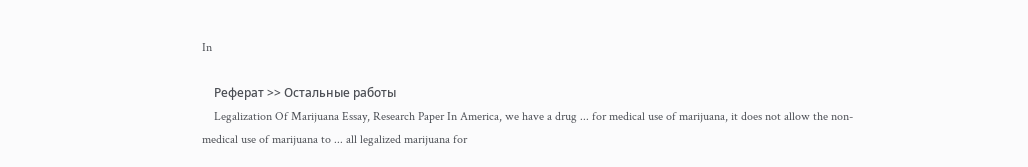In

    Реферат >> Остальные работы
    Legalization Of Marijuana Essay, Research Paper In America, we have a drug ... for medical use of marijuana, it does not allow the non-medical use of marijuana to ... all legalized marijuana for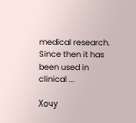medical research. Since then it has been used in clinical ...

Хочу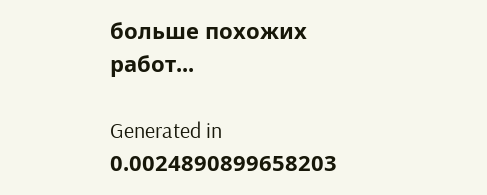больше похожих работ...

Generated in 0.0024890899658203